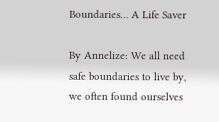Boundaries… A Life Saver

By Annelize: We all need safe boundaries to live by, we often found ourselves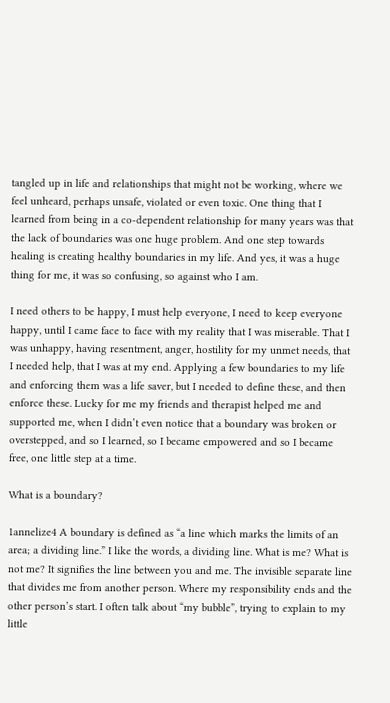tangled up in life and relationships that might not be working, where we feel unheard, perhaps unsafe, violated or even toxic. One thing that I learned from being in a co-dependent relationship for many years was that the lack of boundaries was one huge problem. And one step towards healing is creating healthy boundaries in my life. And yes, it was a huge thing for me, it was so confusing, so against who I am.

I need others to be happy, I must help everyone, I need to keep everyone happy, until I came face to face with my reality that I was miserable. That I was unhappy, having resentment, anger, hostility for my unmet needs, that I needed help, that I was at my end. Applying a few boundaries to my life and enforcing them was a life saver, but I needed to define these, and then enforce these. Lucky for me my friends and therapist helped me and supported me, when I didn’t even notice that a boundary was broken or overstepped, and so I learned, so I became empowered and so I became free, one little step at a time.

What is a boundary?

1annelize4 A boundary is defined as “a line which marks the limits of an area; a dividing line.” I like the words, a dividing line. What is me? What is not me? It signifies the line between you and me. The invisible separate line that divides me from another person. Where my responsibility ends and the other person’s start. I often talk about “my bubble”, trying to explain to my little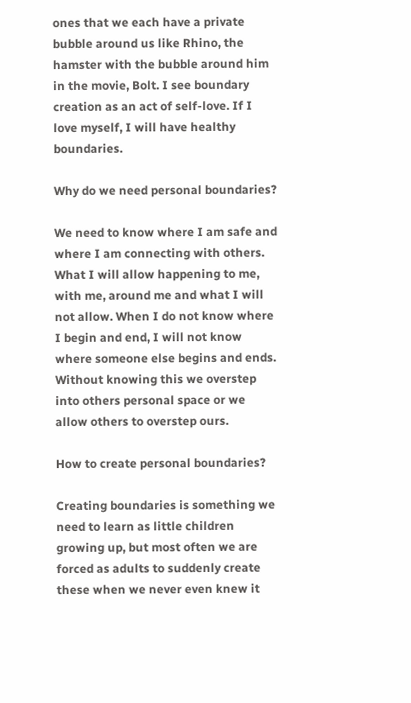ones that we each have a private bubble around us like Rhino, the hamster with the bubble around him in the movie, Bolt. I see boundary creation as an act of self-love. If I love myself, I will have healthy boundaries.

Why do we need personal boundaries?

We need to know where I am safe and where I am connecting with others. What I will allow happening to me, with me, around me and what I will not allow. When I do not know where I begin and end, I will not know where someone else begins and ends. Without knowing this we overstep into others personal space or we allow others to overstep ours.

How to create personal boundaries?

Creating boundaries is something we need to learn as little children growing up, but most often we are forced as adults to suddenly create these when we never even knew it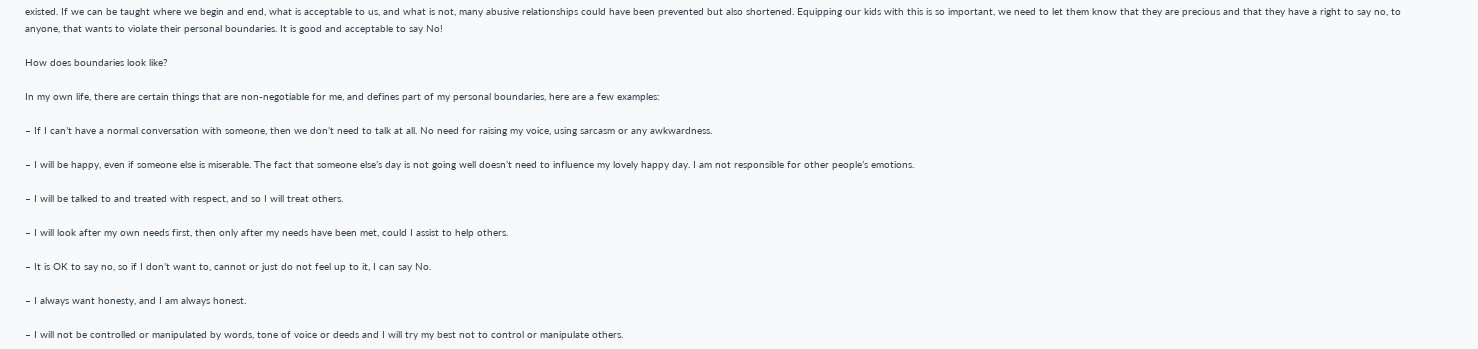existed. If we can be taught where we begin and end, what is acceptable to us, and what is not, many abusive relationships could have been prevented but also shortened. Equipping our kids with this is so important, we need to let them know that they are precious and that they have a right to say no, to anyone, that wants to violate their personal boundaries. It is good and acceptable to say No!

How does boundaries look like?

In my own life, there are certain things that are non-negotiable for me, and defines part of my personal boundaries, here are a few examples:

– If I can’t have a normal conversation with someone, then we don’t need to talk at all. No need for raising my voice, using sarcasm or any awkwardness.

– I will be happy, even if someone else is miserable. The fact that someone else’s day is not going well doesn’t need to influence my lovely happy day. I am not responsible for other people’s emotions.

– I will be talked to and treated with respect, and so I will treat others.

– I will look after my own needs first, then only after my needs have been met, could I assist to help others.

– It is OK to say no, so if I don’t want to, cannot or just do not feel up to it, I can say No.

– I always want honesty, and I am always honest.

– I will not be controlled or manipulated by words, tone of voice or deeds and I will try my best not to control or manipulate others.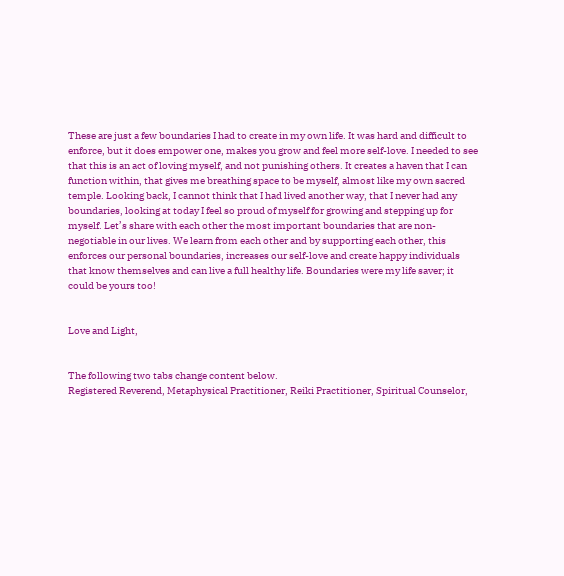These are just a few boundaries I had to create in my own life. It was hard and difficult to enforce, but it does empower one, makes you grow and feel more self-love. I needed to see that this is an act of loving myself, and not punishing others. It creates a haven that I can function within, that gives me breathing space to be myself, almost like my own sacred temple. Looking back, I cannot think that I had lived another way, that I never had any boundaries, looking at today I feel so proud of myself for growing and stepping up for myself. Let’s share with each other the most important boundaries that are non-negotiable in our lives. We learn from each other and by supporting each other, this enforces our personal boundaries, increases our self-love and create happy individuals that know themselves and can live a full healthy life. Boundaries were my life saver; it could be yours too!


Love and Light,


The following two tabs change content below.
Registered Reverend, Metaphysical Practitioner, Reiki Practitioner, Spiritual Counselor,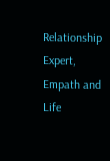Relationship Expert, Empath and Life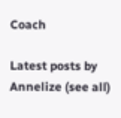Coach

Latest posts by Annelize (see all)